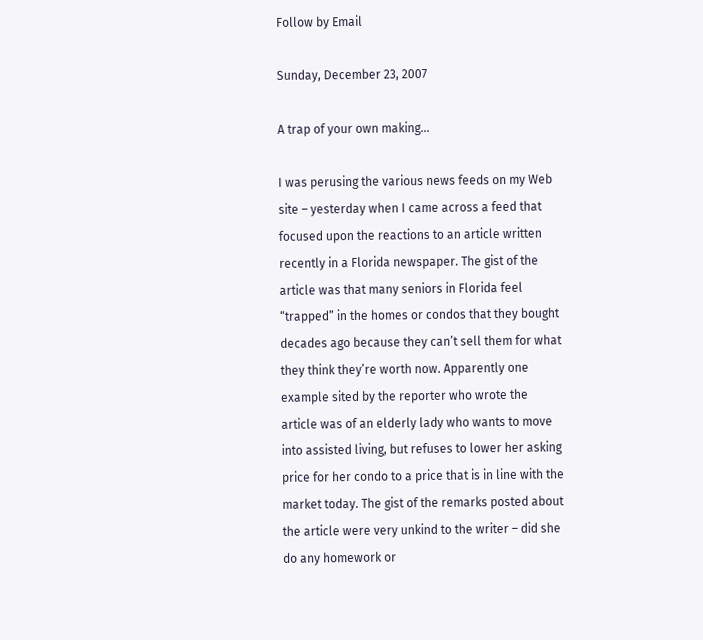Follow by Email

Sunday, December 23, 2007

A trap of your own making...

I was perusing the various news feeds on my Web site – yesterday when I came across a feed that focused upon the reactions to an article written recently in a Florida newspaper. The gist of the article was that many seniors in Florida feel “trapped” in the homes or condos that they bought decades ago because they can’t sell them for what they think they’re worth now. Apparently one example sited by the reporter who wrote the article was of an elderly lady who wants to move into assisted living, but refuses to lower her asking price for her condo to a price that is in line with the market today. The gist of the remarks posted about the article were very unkind to the writer – did she do any homework or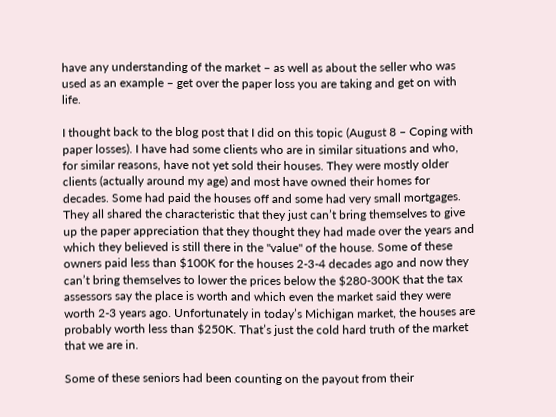have any understanding of the market – as well as about the seller who was used as an example – get over the paper loss you are taking and get on with life.

I thought back to the blog post that I did on this topic (August 8 – Coping with paper losses). I have had some clients who are in similar situations and who, for similar reasons, have not yet sold their houses. They were mostly older clients (actually around my age) and most have owned their homes for decades. Some had paid the houses off and some had very small mortgages. They all shared the characteristic that they just can’t bring themselves to give up the paper appreciation that they thought they had made over the years and which they believed is still there in the "value" of the house. Some of these owners paid less than $100K for the houses 2-3-4 decades ago and now they can’t bring themselves to lower the prices below the $280-300K that the tax assessors say the place is worth and which even the market said they were worth 2-3 years ago. Unfortunately in today’s Michigan market, the houses are probably worth less than $250K. That’s just the cold hard truth of the market that we are in.

Some of these seniors had been counting on the payout from their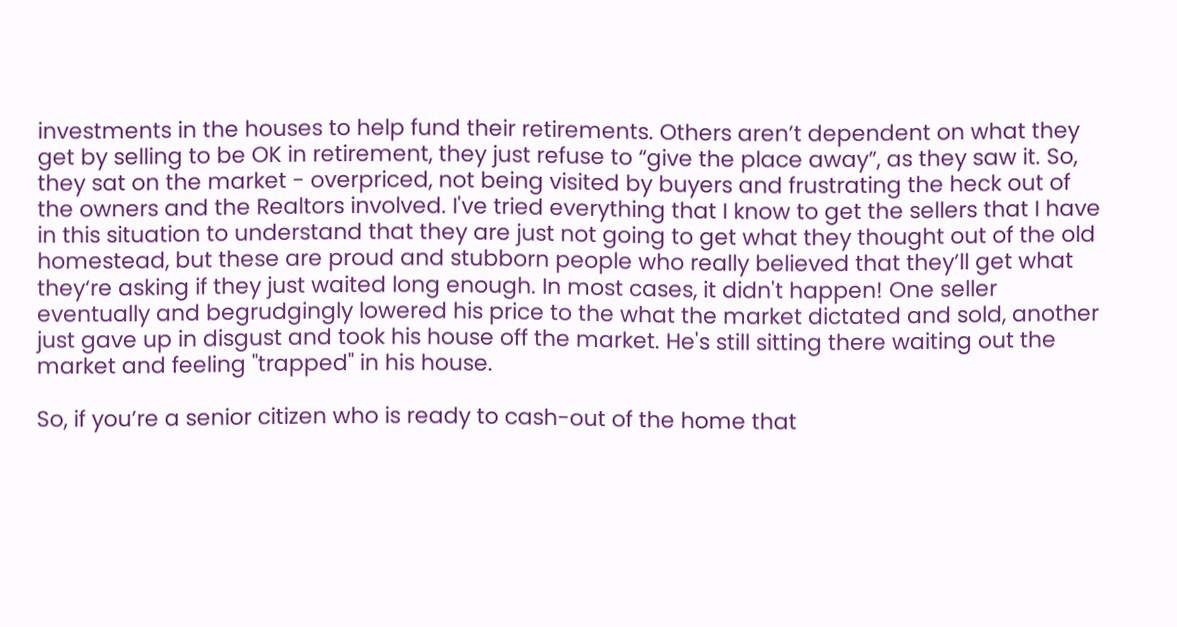investments in the houses to help fund their retirements. Others aren’t dependent on what they get by selling to be OK in retirement, they just refuse to “give the place away”, as they saw it. So, they sat on the market - overpriced, not being visited by buyers and frustrating the heck out of the owners and the Realtors involved. I've tried everything that I know to get the sellers that I have in this situation to understand that they are just not going to get what they thought out of the old homestead, but these are proud and stubborn people who really believed that they’ll get what they‘re asking if they just waited long enough. In most cases, it didn't happen! One seller eventually and begrudgingly lowered his price to the what the market dictated and sold, another just gave up in disgust and took his house off the market. He's still sitting there waiting out the market and feeling "trapped" in his house.

So, if you’re a senior citizen who is ready to cash-out of the home that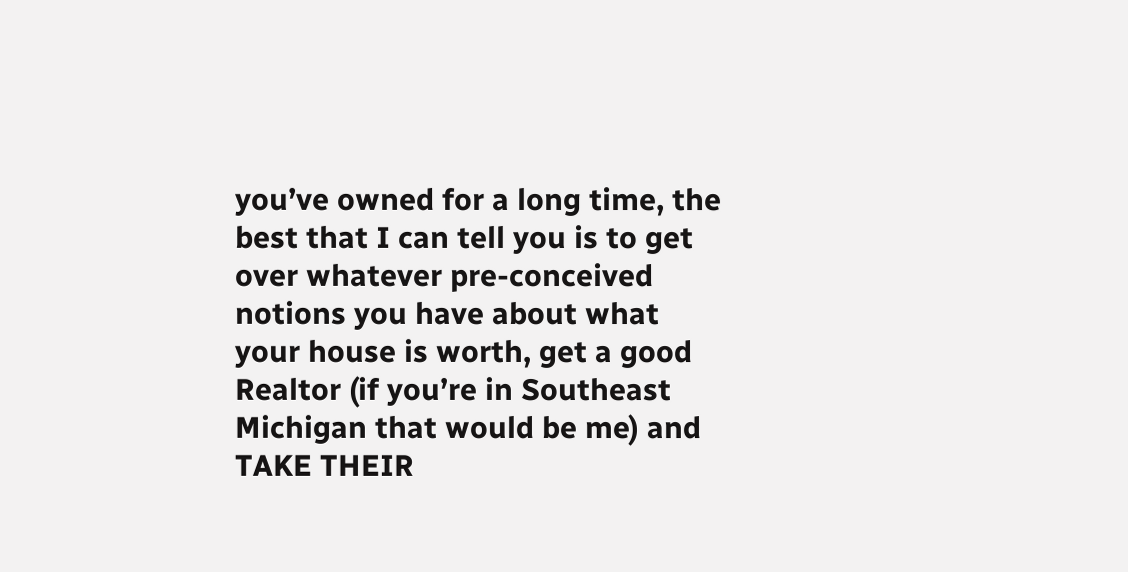you’ve owned for a long time, the best that I can tell you is to get over whatever pre-conceived notions you have about what your house is worth, get a good Realtor (if you’re in Southeast Michigan that would be me) and TAKE THEIR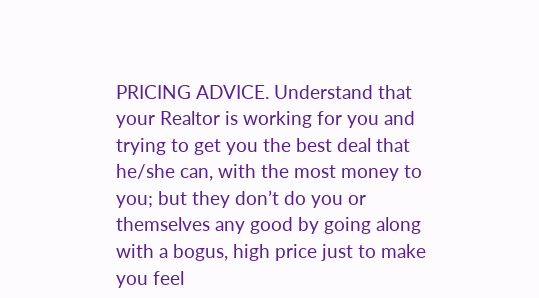PRICING ADVICE. Understand that your Realtor is working for you and trying to get you the best deal that he/she can, with the most money to you; but they don’t do you or themselves any good by going along with a bogus, high price just to make you feel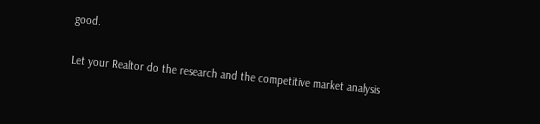good.

Let your Realtor do the research and the competitive market analysis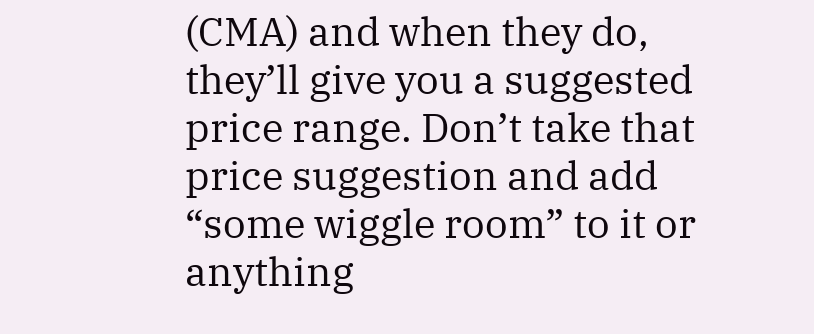(CMA) and when they do, they’ll give you a suggested price range. Don’t take that price suggestion and add “some wiggle room” to it or anything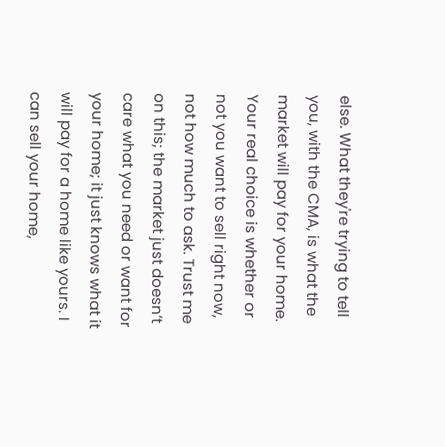else. What they're trying to tell you, with the CMA, is what the market will pay for your home. Your real choice is whether or not you want to sell right now, not how much to ask. Trust me on this; the market just doesn’t care what you need or want for your home; it just knows what it will pay for a home like yours. I can sell your home,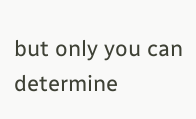but only you can determine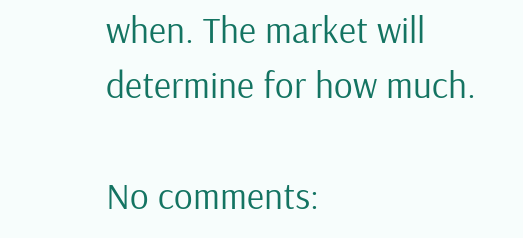when. The market will determine for how much.

No comments: